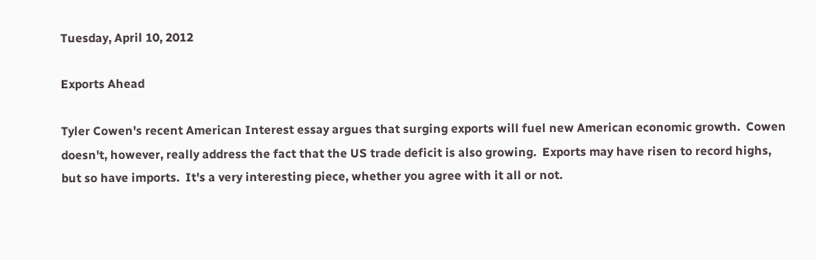Tuesday, April 10, 2012

Exports Ahead

Tyler Cowen's recent American Interest essay argues that surging exports will fuel new American economic growth.  Cowen doesn't, however, really address the fact that the US trade deficit is also growing.  Exports may have risen to record highs, but so have imports.  It's a very interesting piece, whether you agree with it all or not.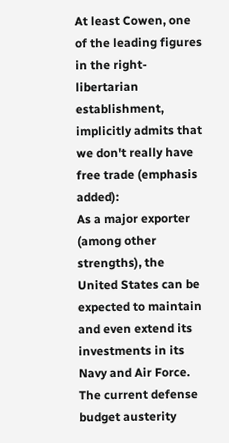At least Cowen, one of the leading figures in the right-libertarian establishment, implicitly admits that we don't really have free trade (emphasis added):
As a major exporter (among other strengths), the United States can be expected to maintain and even extend its investments in its Navy and Air Force. The current defense budget austerity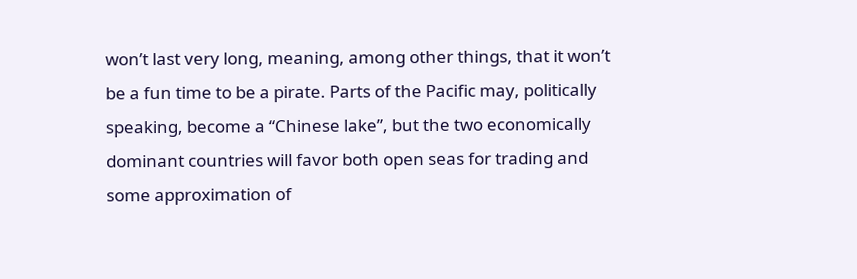won’t last very long, meaning, among other things, that it won’t be a fun time to be a pirate. Parts of the Pacific may, politically speaking, become a “Chinese lake”, but the two economically dominant countries will favor both open seas for trading and some approximation of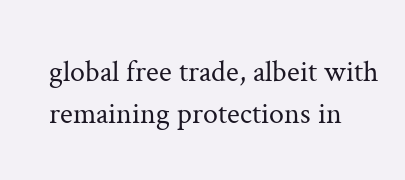global free trade, albeit with remaining protections in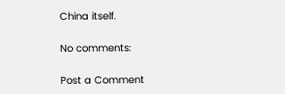China itself.

No comments:

Post a Comment